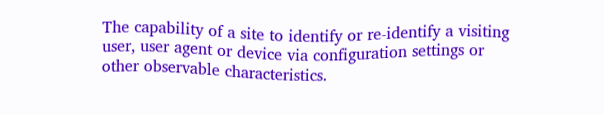The capability of a site to identify or re-identify a visiting user, user agent or device via configuration settings or other observable characteristics.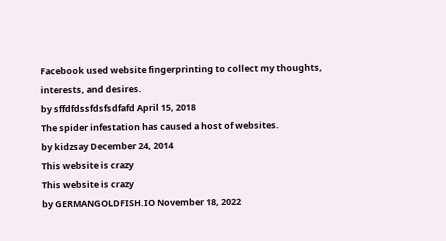Facebook used website fingerprinting to collect my thoughts, interests, and desires.
by sffdfdssfdsfsdfafd April 15, 2018
The spider infestation has caused a host of websites.
by kidzsay December 24, 2014
This website is crazy
This website is crazy
by GERMANGOLDFISH.IO November 18, 2022